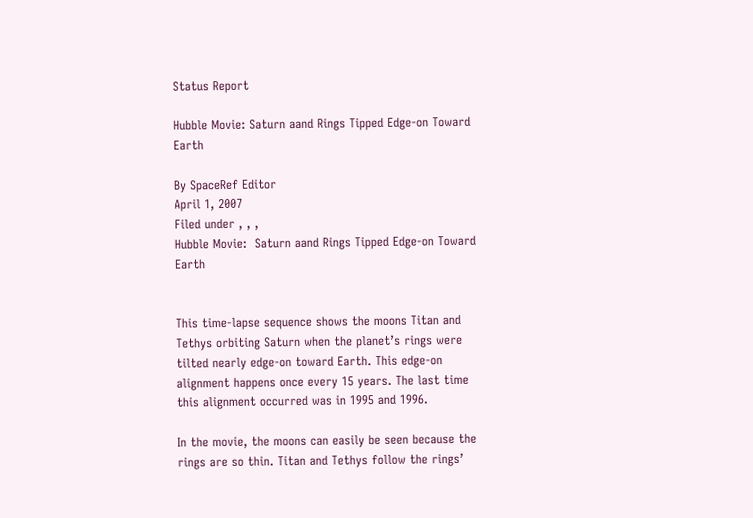Status Report

Hubble Movie: Saturn aand Rings Tipped Edge-on Toward Earth

By SpaceRef Editor
April 1, 2007
Filed under , , ,
Hubble Movie:  Saturn aand Rings Tipped Edge-on Toward Earth


This time-lapse sequence shows the moons Titan and Tethys orbiting Saturn when the planet’s rings were tilted nearly edge-on toward Earth. This edge-on alignment happens once every 15 years. The last time this alignment occurred was in 1995 and 1996.

In the movie, the moons can easily be seen because the rings are so thin. Titan and Tethys follow the rings’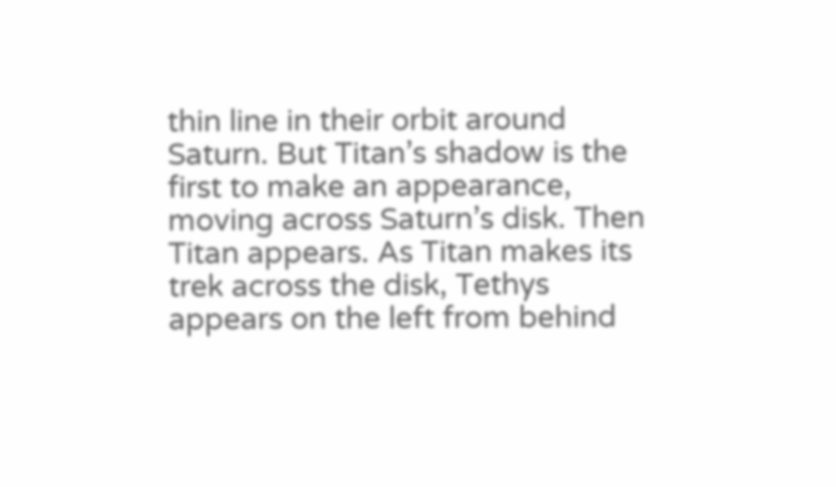thin line in their orbit around Saturn. But Titan’s shadow is the first to make an appearance, moving across Saturn’s disk. Then Titan appears. As Titan makes its trek across the disk, Tethys appears on the left from behind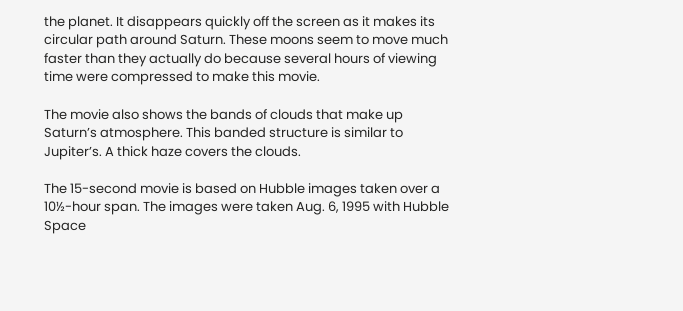the planet. It disappears quickly off the screen as it makes its circular path around Saturn. These moons seem to move much faster than they actually do because several hours of viewing time were compressed to make this movie.

The movie also shows the bands of clouds that make up Saturn’s atmosphere. This banded structure is similar to Jupiter’s. A thick haze covers the clouds.

The 15-second movie is based on Hubble images taken over a 10½-hour span. The images were taken Aug. 6, 1995 with Hubble Space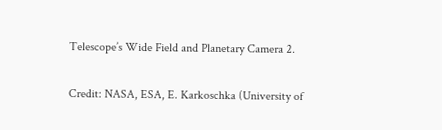Telescope’s Wide Field and Planetary Camera 2.

Credit: NASA, ESA, E. Karkoschka (University of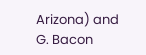Arizona) and G. Bacon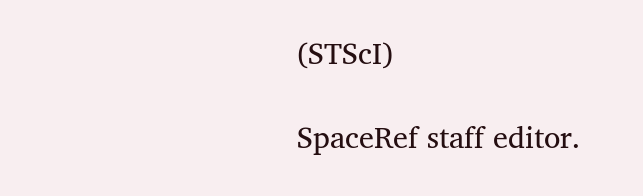(STScI)

SpaceRef staff editor.